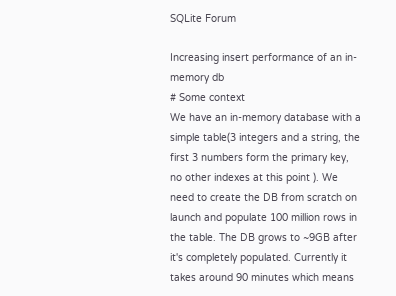SQLite Forum

Increasing insert performance of an in-memory db
# Some context
We have an in-memory database with a simple table(3 integers and a string, the first 3 numbers form the primary key, no other indexes at this point ). We need to create the DB from scratch on launch and populate 100 million rows in the table. The DB grows to ~9GB after it's completely populated. Currently it takes around 90 minutes which means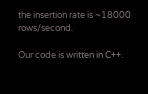the insertion rate is ~18000 rows/second.

Our code is written in C++.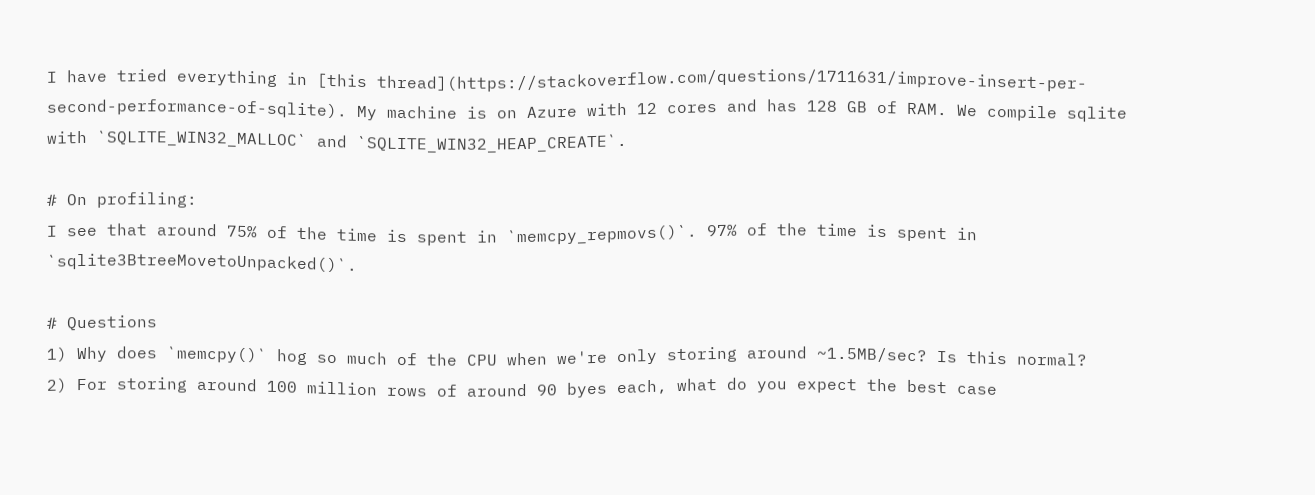I have tried everything in [this thread](https://stackoverflow.com/questions/1711631/improve-insert-per-second-performance-of-sqlite). My machine is on Azure with 12 cores and has 128 GB of RAM. We compile sqlite with `SQLITE_WIN32_MALLOC` and `SQLITE_WIN32_HEAP_CREATE`.

# On profiling:
I see that around 75% of the time is spent in `memcpy_repmovs()`. 97% of the time is spent in `sqlite3BtreeMovetoUnpacked()`.

# Questions
1) Why does `memcpy()` hog so much of the CPU when we're only storing around ~1.5MB/sec? Is this normal?
2) For storing around 100 million rows of around 90 byes each, what do you expect the best case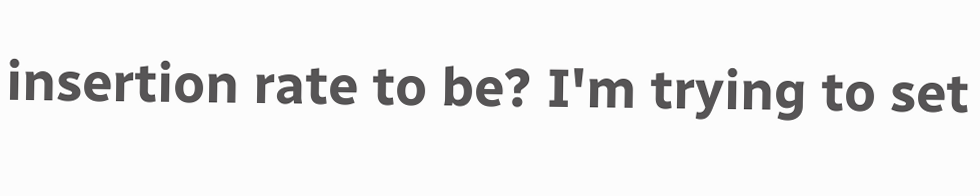insertion rate to be? I'm trying to set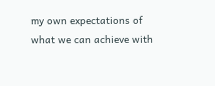my own expectations of what we can achieve with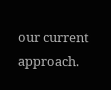our current approach.